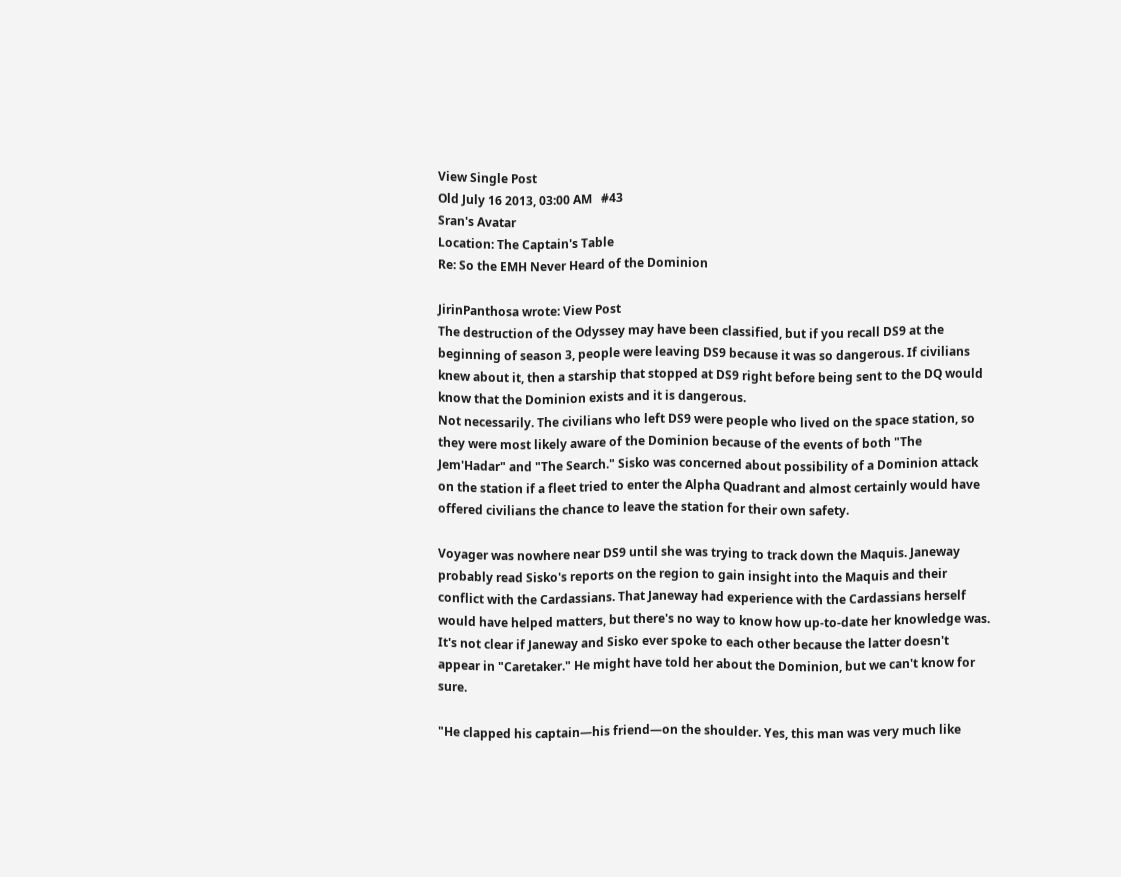View Single Post
Old July 16 2013, 03:00 AM   #43
Sran's Avatar
Location: The Captain's Table
Re: So the EMH Never Heard of the Dominion

JirinPanthosa wrote: View Post
The destruction of the Odyssey may have been classified, but if you recall DS9 at the beginning of season 3, people were leaving DS9 because it was so dangerous. If civilians knew about it, then a starship that stopped at DS9 right before being sent to the DQ would know that the Dominion exists and it is dangerous.
Not necessarily. The civilians who left DS9 were people who lived on the space station, so they were most likely aware of the Dominion because of the events of both "The Jem'Hadar" and "The Search." Sisko was concerned about possibility of a Dominion attack on the station if a fleet tried to enter the Alpha Quadrant and almost certainly would have offered civilians the chance to leave the station for their own safety.

Voyager was nowhere near DS9 until she was trying to track down the Maquis. Janeway probably read Sisko's reports on the region to gain insight into the Maquis and their conflict with the Cardassians. That Janeway had experience with the Cardassians herself would have helped matters, but there's no way to know how up-to-date her knowledge was. It's not clear if Janeway and Sisko ever spoke to each other because the latter doesn't appear in "Caretaker." He might have told her about the Dominion, but we can't know for sure.

"He clapped his captain—his friend—on the shoulder. Yes, this man was very much like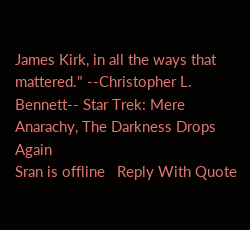James Kirk, in all the ways that mattered." --Christopher L. Bennett-- Star Trek: Mere Anarachy, The Darkness Drops Again
Sran is offline   Reply With Quote